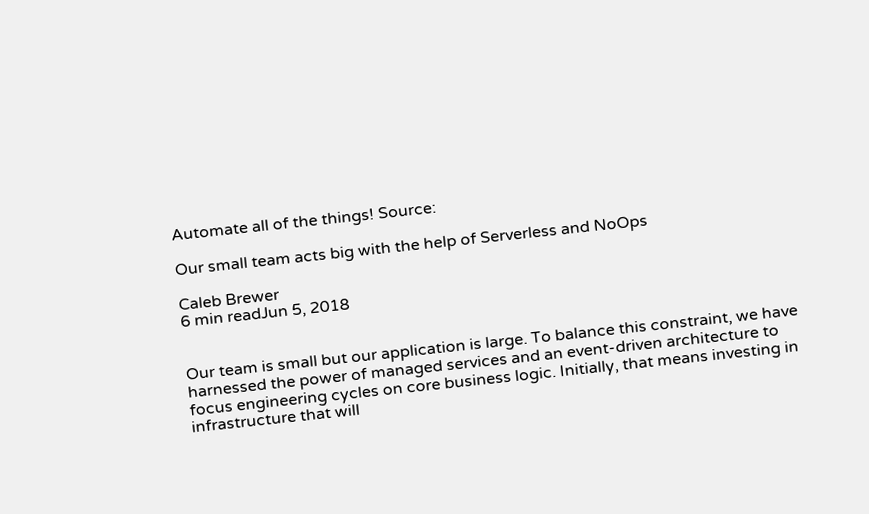Automate all of the things! Source:

Our small team acts big with the help of Serverless and NoOps

Caleb Brewer
6 min readJun 5, 2018


Our team is small but our application is large. To balance this constraint, we have harnessed the power of managed services and an event-driven architecture to focus engineering cycles on core business logic. Initially, that means investing in infrastructure that will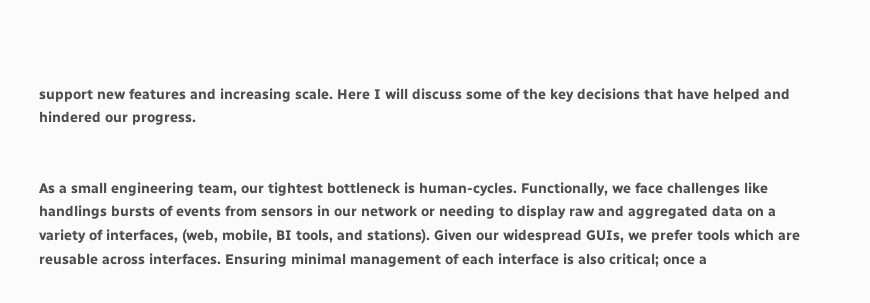support new features and increasing scale. Here I will discuss some of the key decisions that have helped and hindered our progress.


As a small engineering team, our tightest bottleneck is human-cycles. Functionally, we face challenges like handlings bursts of events from sensors in our network or needing to display raw and aggregated data on a variety of interfaces, (web, mobile, BI tools, and stations). Given our widespread GUIs, we prefer tools which are reusable across interfaces. Ensuring minimal management of each interface is also critical; once a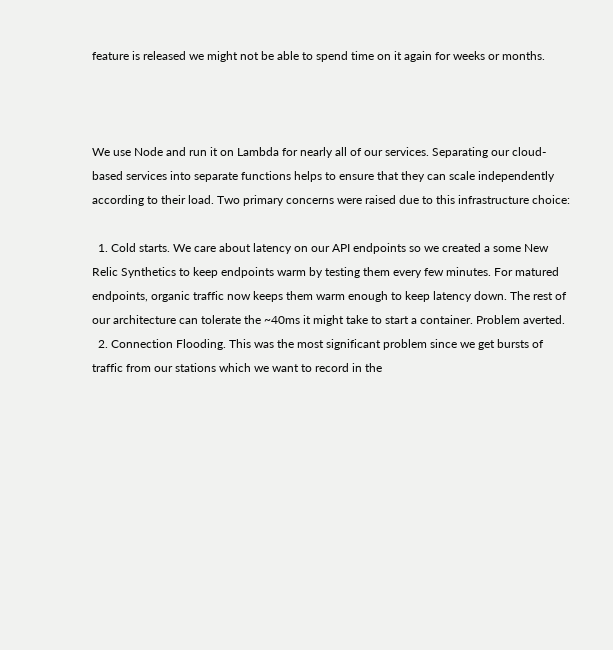feature is released we might not be able to spend time on it again for weeks or months.



We use Node and run it on Lambda for nearly all of our services. Separating our cloud-based services into separate functions helps to ensure that they can scale independently according to their load. Two primary concerns were raised due to this infrastructure choice:

  1. Cold starts. We care about latency on our API endpoints so we created a some New Relic Synthetics to keep endpoints warm by testing them every few minutes. For matured endpoints, organic traffic now keeps them warm enough to keep latency down. The rest of our architecture can tolerate the ~40ms it might take to start a container. Problem averted.
  2. Connection Flooding. This was the most significant problem since we get bursts of traffic from our stations which we want to record in the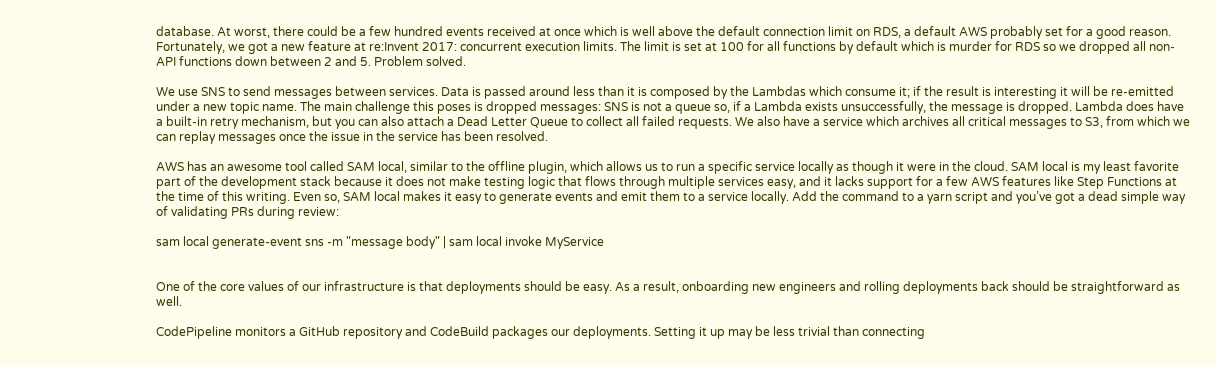database. At worst, there could be a few hundred events received at once which is well above the default connection limit on RDS, a default AWS probably set for a good reason. Fortunately, we got a new feature at re:Invent 2017: concurrent execution limits. The limit is set at 100 for all functions by default which is murder for RDS so we dropped all non-API functions down between 2 and 5. Problem solved.

We use SNS to send messages between services. Data is passed around less than it is composed by the Lambdas which consume it; if the result is interesting it will be re-emitted under a new topic name. The main challenge this poses is dropped messages: SNS is not a queue so, if a Lambda exists unsuccessfully, the message is dropped. Lambda does have a built-in retry mechanism, but you can also attach a Dead Letter Queue to collect all failed requests. We also have a service which archives all critical messages to S3, from which we can replay messages once the issue in the service has been resolved.

AWS has an awesome tool called SAM local, similar to the offline plugin, which allows us to run a specific service locally as though it were in the cloud. SAM local is my least favorite part of the development stack because it does not make testing logic that flows through multiple services easy, and it lacks support for a few AWS features like Step Functions at the time of this writing. Even so, SAM local makes it easy to generate events and emit them to a service locally. Add the command to a yarn script and you’ve got a dead simple way of validating PRs during review:

sam local generate-event sns -m "message body" | sam local invoke MyService


One of the core values of our infrastructure is that deployments should be easy. As a result, onboarding new engineers and rolling deployments back should be straightforward as well.

CodePipeline monitors a GitHub repository and CodeBuild packages our deployments. Setting it up may be less trivial than connecting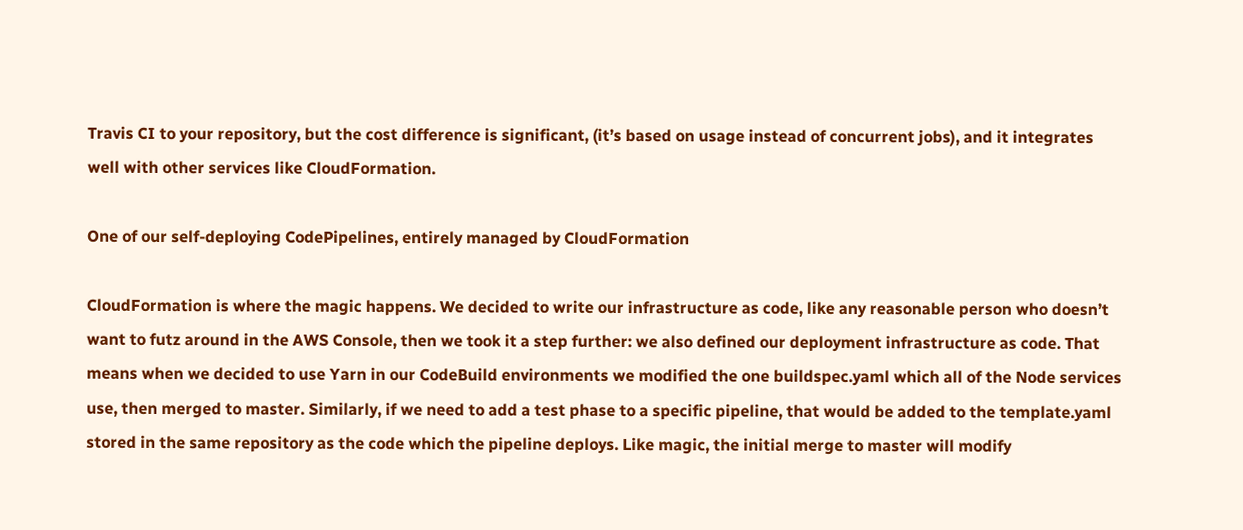Travis CI to your repository, but the cost difference is significant, (it’s based on usage instead of concurrent jobs), and it integrates well with other services like CloudFormation.

One of our self-deploying CodePipelines, entirely managed by CloudFormation

CloudFormation is where the magic happens. We decided to write our infrastructure as code, like any reasonable person who doesn’t want to futz around in the AWS Console, then we took it a step further: we also defined our deployment infrastructure as code. That means when we decided to use Yarn in our CodeBuild environments we modified the one buildspec.yaml which all of the Node services use, then merged to master. Similarly, if we need to add a test phase to a specific pipeline, that would be added to the template.yaml stored in the same repository as the code which the pipeline deploys. Like magic, the initial merge to master will modify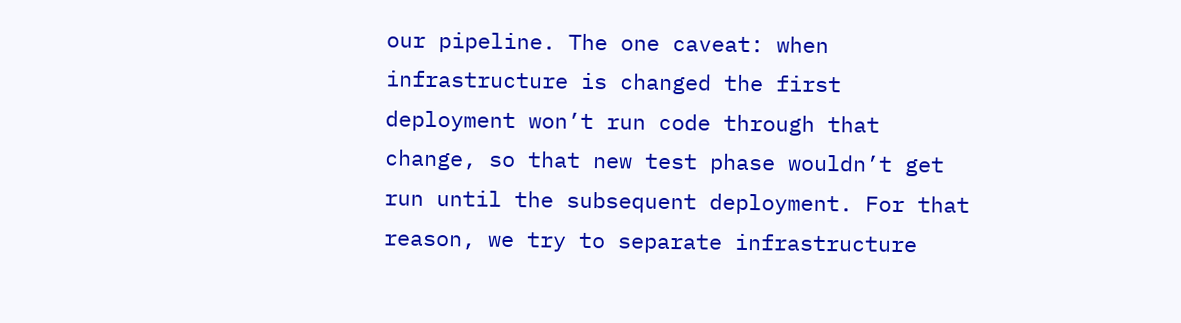our pipeline. The one caveat: when infrastructure is changed the first deployment won’t run code through that change, so that new test phase wouldn’t get run until the subsequent deployment. For that reason, we try to separate infrastructure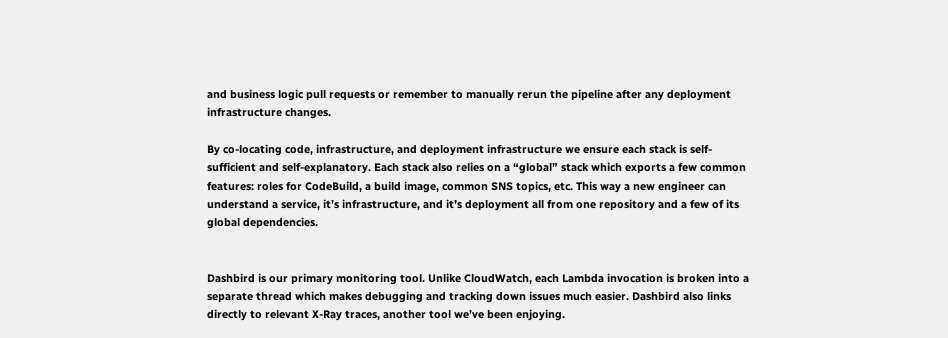and business logic pull requests or remember to manually rerun the pipeline after any deployment infrastructure changes.

By co-locating code, infrastructure, and deployment infrastructure we ensure each stack is self-sufficient and self-explanatory. Each stack also relies on a “global” stack which exports a few common features: roles for CodeBuild, a build image, common SNS topics, etc. This way a new engineer can understand a service, it’s infrastructure, and it’s deployment all from one repository and a few of its global dependencies.


Dashbird is our primary monitoring tool. Unlike CloudWatch, each Lambda invocation is broken into a separate thread which makes debugging and tracking down issues much easier. Dashbird also links directly to relevant X-Ray traces, another tool we’ve been enjoying.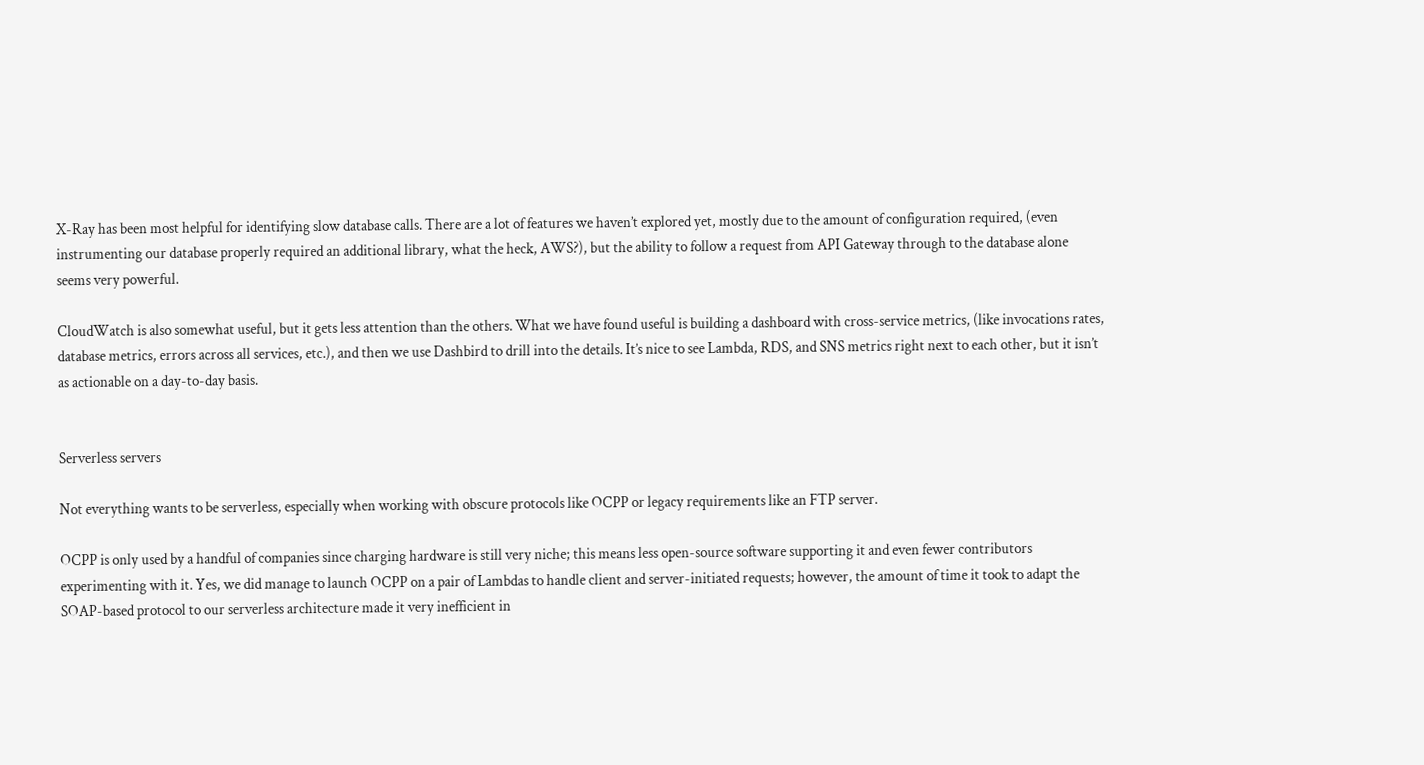X-Ray has been most helpful for identifying slow database calls. There are a lot of features we haven’t explored yet, mostly due to the amount of configuration required, (even instrumenting our database properly required an additional library, what the heck, AWS?), but the ability to follow a request from API Gateway through to the database alone seems very powerful.

CloudWatch is also somewhat useful, but it gets less attention than the others. What we have found useful is building a dashboard with cross-service metrics, (like invocations rates, database metrics, errors across all services, etc.), and then we use Dashbird to drill into the details. It’s nice to see Lambda, RDS, and SNS metrics right next to each other, but it isn’t as actionable on a day-to-day basis.


Serverless servers

Not everything wants to be serverless, especially when working with obscure protocols like OCPP or legacy requirements like an FTP server.

OCPP is only used by a handful of companies since charging hardware is still very niche; this means less open-source software supporting it and even fewer contributors experimenting with it. Yes, we did manage to launch OCPP on a pair of Lambdas to handle client and server-initiated requests; however, the amount of time it took to adapt the SOAP-based protocol to our serverless architecture made it very inefficient in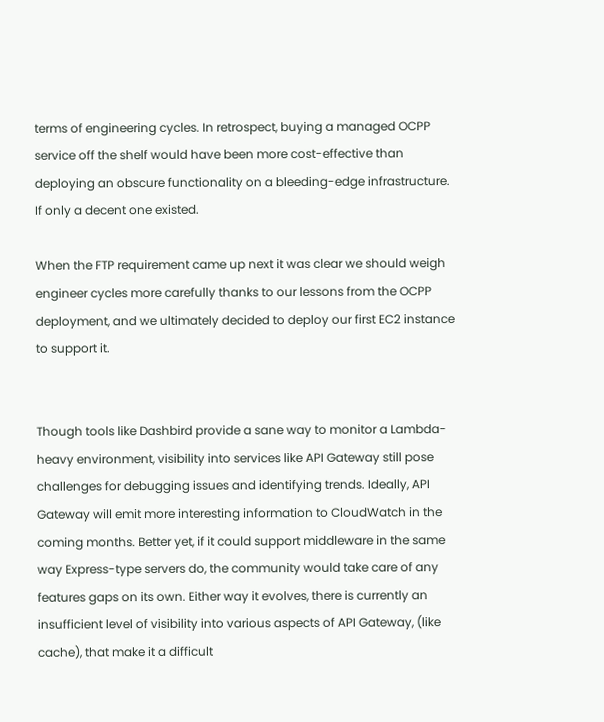terms of engineering cycles. In retrospect, buying a managed OCPP service off the shelf would have been more cost-effective than deploying an obscure functionality on a bleeding-edge infrastructure. If only a decent one existed.

When the FTP requirement came up next it was clear we should weigh engineer cycles more carefully thanks to our lessons from the OCPP deployment, and we ultimately decided to deploy our first EC2 instance to support it.


Though tools like Dashbird provide a sane way to monitor a Lambda-heavy environment, visibility into services like API Gateway still pose challenges for debugging issues and identifying trends. Ideally, API Gateway will emit more interesting information to CloudWatch in the coming months. Better yet, if it could support middleware in the same way Express-type servers do, the community would take care of any features gaps on its own. Either way it evolves, there is currently an insufficient level of visibility into various aspects of API Gateway, (like cache), that make it a difficult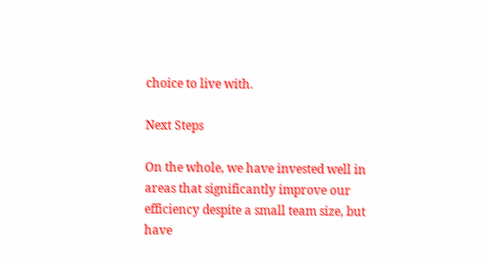choice to live with.

Next Steps

On the whole, we have invested well in areas that significantly improve our efficiency despite a small team size, but have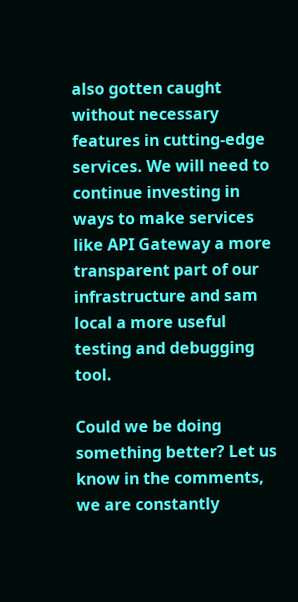also gotten caught without necessary features in cutting-edge services. We will need to continue investing in ways to make services like API Gateway a more transparent part of our infrastructure and sam local a more useful testing and debugging tool.

Could we be doing something better? Let us know in the comments, we are constantly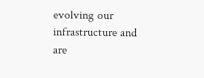evolving our infrastructure and are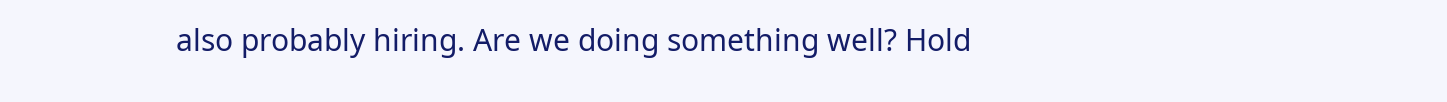also probably hiring. Are we doing something well? Hold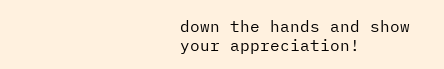down the hands and show your appreciation!